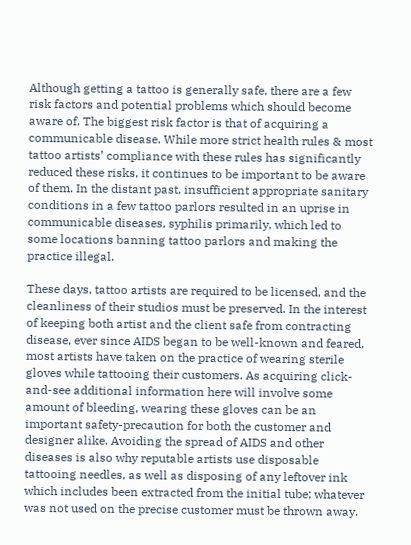Although getting a tattoo is generally safe, there are a few risk factors and potential problems which should become aware of. The biggest risk factor is that of acquiring a communicable disease. While more strict health rules & most tattoo artists’ compliance with these rules has significantly reduced these risks, it continues to be important to be aware of them. In the distant past, insufficient appropriate sanitary conditions in a few tattoo parlors resulted in an uprise in communicable diseases, syphilis primarily, which led to some locations banning tattoo parlors and making the practice illegal.

These days, tattoo artists are required to be licensed, and the cleanliness of their studios must be preserved. In the interest of keeping both artist and the client safe from contracting disease, ever since AIDS began to be well-known and feared, most artists have taken on the practice of wearing sterile gloves while tattooing their customers. As acquiring click-and-see additional information here will involve some amount of bleeding, wearing these gloves can be an important safety-precaution for both the customer and designer alike. Avoiding the spread of AIDS and other diseases is also why reputable artists use disposable tattooing needles, as well as disposing of any leftover ink which includes been extracted from the initial tube; whatever was not used on the precise customer must be thrown away.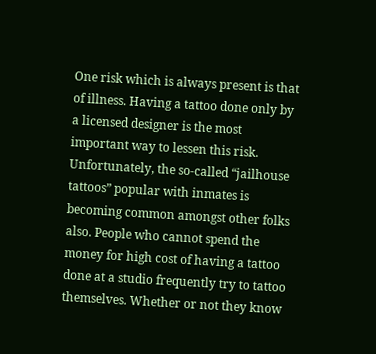One risk which is always present is that of illness. Having a tattoo done only by a licensed designer is the most important way to lessen this risk. Unfortunately, the so-called “jailhouse tattoos” popular with inmates is becoming common amongst other folks also. People who cannot spend the money for high cost of having a tattoo done at a studio frequently try to tattoo themselves. Whether or not they know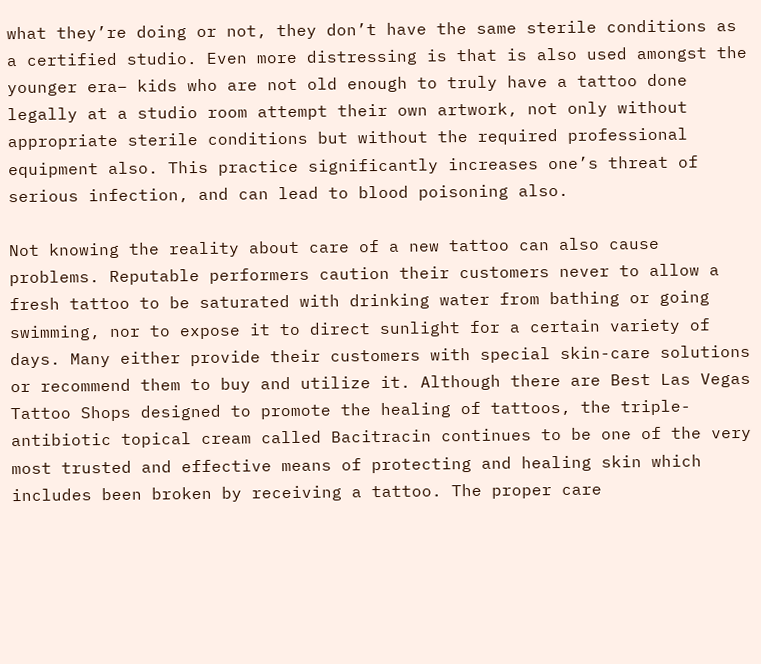what they’re doing or not, they don’t have the same sterile conditions as a certified studio. Even more distressing is that is also used amongst the younger era– kids who are not old enough to truly have a tattoo done legally at a studio room attempt their own artwork, not only without appropriate sterile conditions but without the required professional equipment also. This practice significantly increases one’s threat of serious infection, and can lead to blood poisoning also.

Not knowing the reality about care of a new tattoo can also cause problems. Reputable performers caution their customers never to allow a fresh tattoo to be saturated with drinking water from bathing or going swimming, nor to expose it to direct sunlight for a certain variety of days. Many either provide their customers with special skin-care solutions or recommend them to buy and utilize it. Although there are Best Las Vegas Tattoo Shops designed to promote the healing of tattoos, the triple-antibiotic topical cream called Bacitracin continues to be one of the very most trusted and effective means of protecting and healing skin which includes been broken by receiving a tattoo. The proper care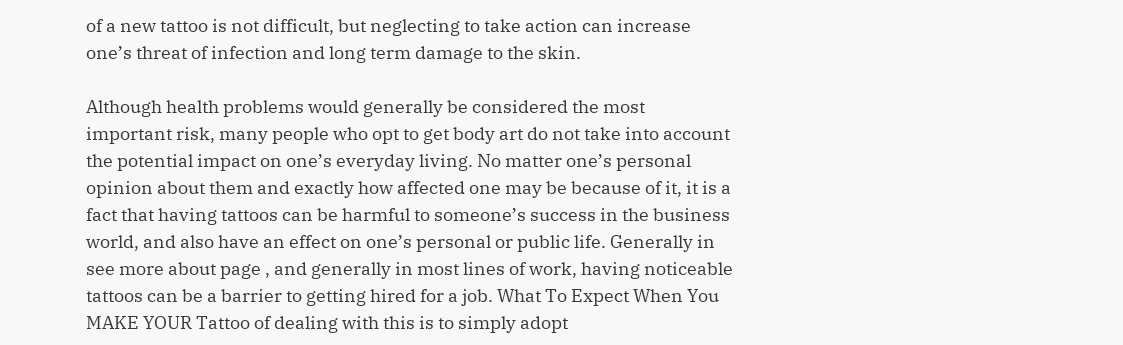of a new tattoo is not difficult, but neglecting to take action can increase one’s threat of infection and long term damage to the skin.

Although health problems would generally be considered the most important risk, many people who opt to get body art do not take into account the potential impact on one’s everyday living. No matter one’s personal opinion about them and exactly how affected one may be because of it, it is a fact that having tattoos can be harmful to someone’s success in the business world, and also have an effect on one’s personal or public life. Generally in see more about page , and generally in most lines of work, having noticeable tattoos can be a barrier to getting hired for a job. What To Expect When You MAKE YOUR Tattoo of dealing with this is to simply adopt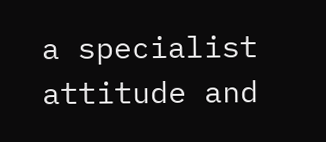a specialist attitude and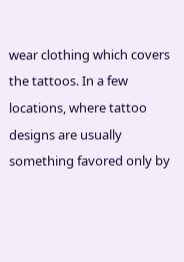wear clothing which covers the tattoos. In a few locations, where tattoo designs are usually something favored only by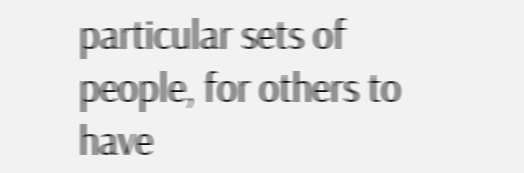particular sets of people, for others to have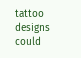tattoo designs could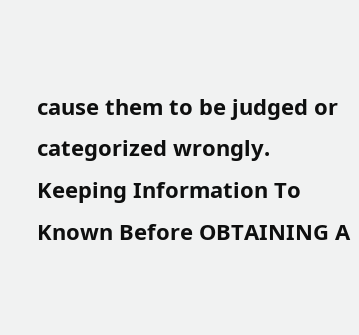cause them to be judged or categorized wrongly. Keeping Information To Known Before OBTAINING A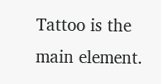Tattoo is the main element.